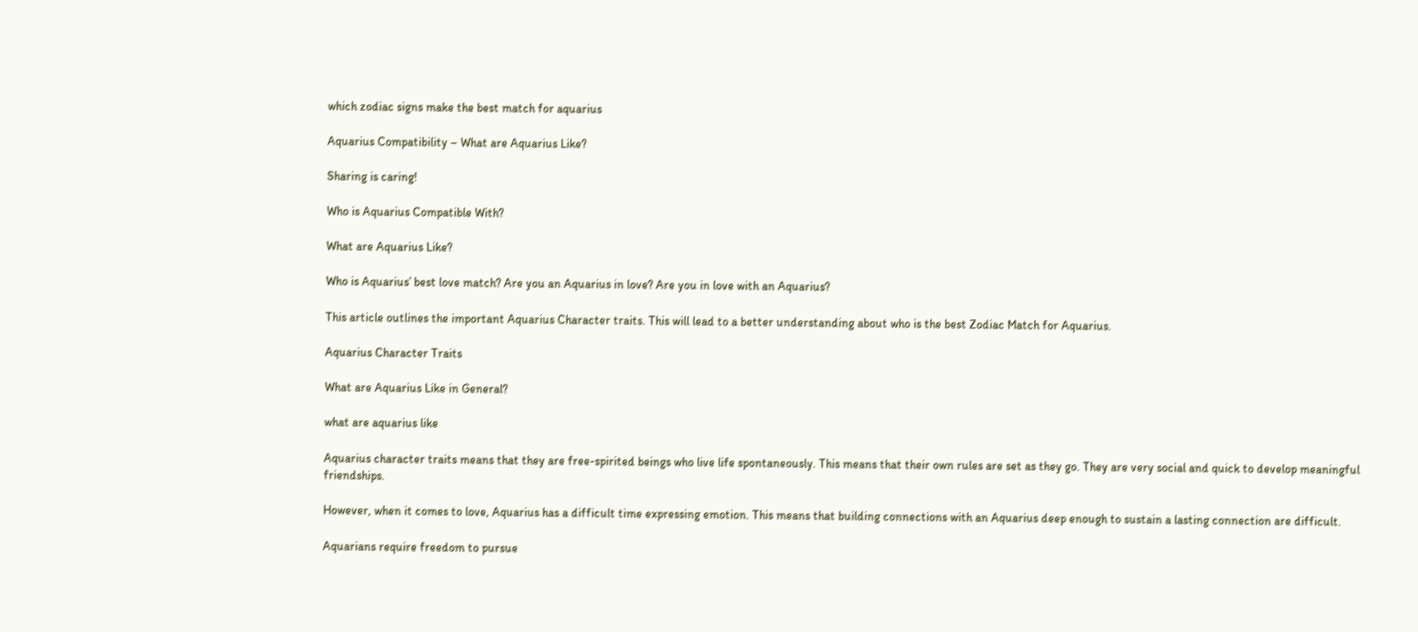which zodiac signs make the best match for aquarius

Aquarius Compatibility – What are Aquarius Like?

Sharing is caring!

Who is Aquarius Compatible With?

What are Aquarius Like?

Who is Aquarius’ best love match? Are you an Aquarius in love? Are you in love with an Aquarius?

This article outlines the important Aquarius Character traits. This will lead to a better understanding about who is the best Zodiac Match for Aquarius.

Aquarius Character Traits

What are Aquarius Like in General?

what are aquarius like

Aquarius character traits means that they are free-spirited beings who live life spontaneously. This means that their own rules are set as they go. They are very social and quick to develop meaningful friendships.

However, when it comes to love, Aquarius has a difficult time expressing emotion. This means that building connections with an Aquarius deep enough to sustain a lasting connection are difficult.

Aquarians require freedom to pursue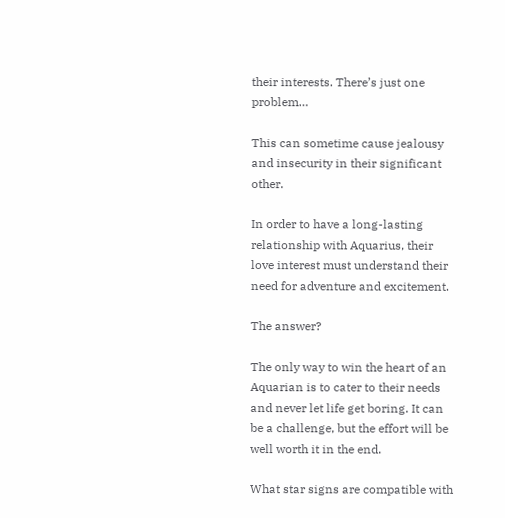their interests. There’s just one problem…

This can sometime cause jealousy and insecurity in their significant other.

In order to have a long-lasting relationship with Aquarius, their love interest must understand their need for adventure and excitement.

The answer?

The only way to win the heart of an Aquarian is to cater to their needs and never let life get boring. It can be a challenge, but the effort will be well worth it in the end.

What star signs are compatible with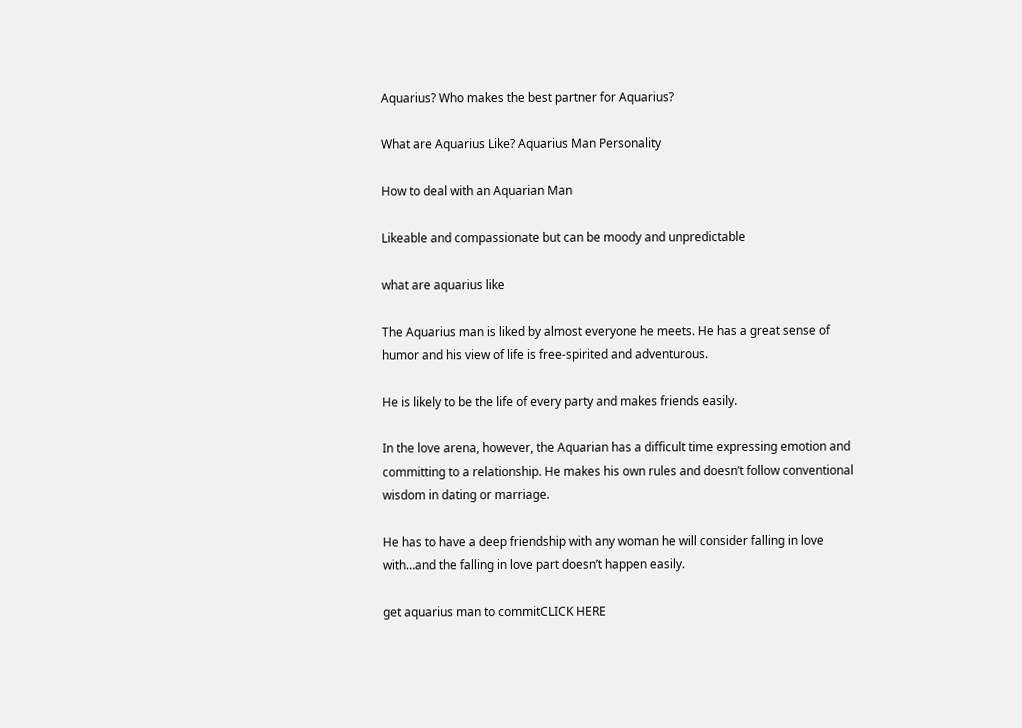Aquarius? Who makes the best partner for Aquarius?

What are Aquarius Like? Aquarius Man Personality

How to deal with an Aquarian Man

Likeable and compassionate but can be moody and unpredictable

what are aquarius like

The Aquarius man is liked by almost everyone he meets. He has a great sense of humor and his view of life is free-spirited and adventurous.

He is likely to be the life of every party and makes friends easily.

In the love arena, however, the Aquarian has a difficult time expressing emotion and committing to a relationship. He makes his own rules and doesn’t follow conventional wisdom in dating or marriage.

He has to have a deep friendship with any woman he will consider falling in love with…and the falling in love part doesn’t happen easily.

get aquarius man to commitCLICK HERE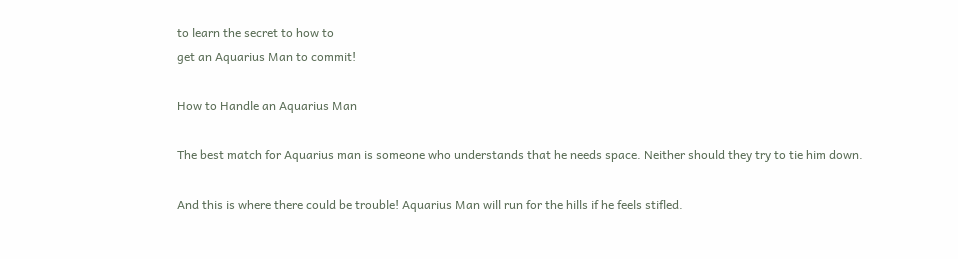to learn the secret to how to
get an Aquarius Man to commit!

How to Handle an Aquarius Man

The best match for Aquarius man is someone who understands that he needs space. Neither should they try to tie him down.

And this is where there could be trouble! Aquarius Man will run for the hills if he feels stifled.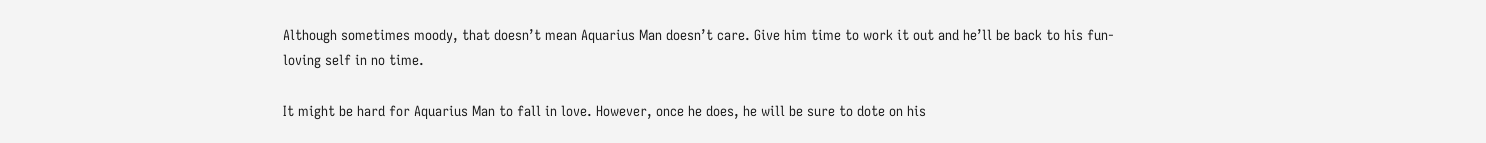Although sometimes moody, that doesn’t mean Aquarius Man doesn’t care. Give him time to work it out and he’ll be back to his fun-loving self in no time.

It might be hard for Aquarius Man to fall in love. However, once he does, he will be sure to dote on his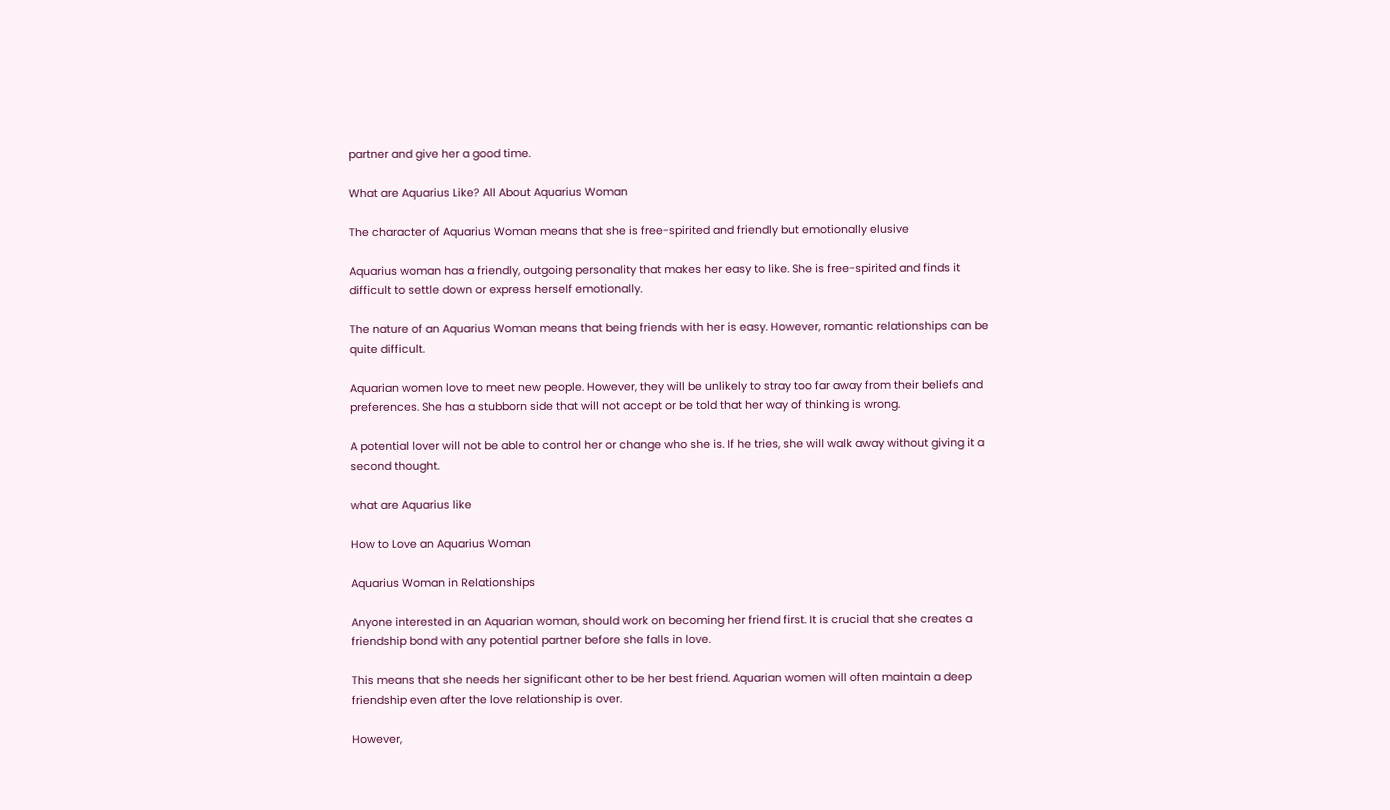partner and give her a good time.

What are Aquarius Like? All About Aquarius Woman

The character of Aquarius Woman means that she is free-spirited and friendly but emotionally elusive

Aquarius woman has a friendly, outgoing personality that makes her easy to like. She is free-spirited and finds it difficult to settle down or express herself emotionally.

The nature of an Aquarius Woman means that being friends with her is easy. However, romantic relationships can be quite difficult.

Aquarian women love to meet new people. However, they will be unlikely to stray too far away from their beliefs and preferences. She has a stubborn side that will not accept or be told that her way of thinking is wrong.

A potential lover will not be able to control her or change who she is. If he tries, she will walk away without giving it a second thought.

what are Aquarius like

How to Love an Aquarius Woman

Aquarius Woman in Relationships

Anyone interested in an Aquarian woman, should work on becoming her friend first. It is crucial that she creates a friendship bond with any potential partner before she falls in love.

This means that she needs her significant other to be her best friend. Aquarian women will often maintain a deep friendship even after the love relationship is over.

However,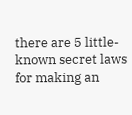there are 5 little-known secret laws for making an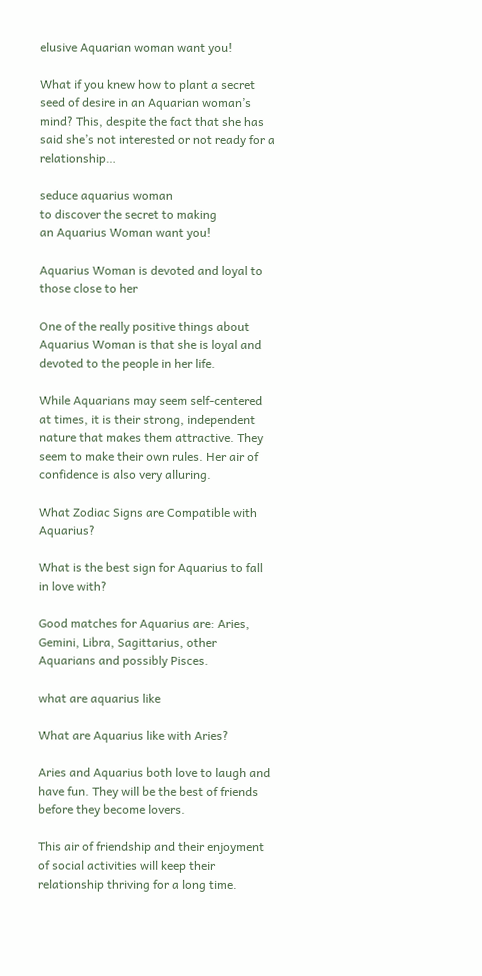elusive Aquarian woman want you!

What if you knew how to plant a secret seed of desire in an Aquarian woman’s mind? This, despite the fact that she has said she’s not interested or not ready for a relationship…

seduce aquarius woman
to discover the secret to making
an Aquarius Woman want you!

Aquarius Woman is devoted and loyal to those close to her

One of the really positive things about Aquarius Woman is that she is loyal and devoted to the people in her life.

While Aquarians may seem self-centered at times, it is their strong, independent nature that makes them attractive. They seem to make their own rules. Her air of confidence is also very alluring.

What Zodiac Signs are Compatible with Aquarius?

What is the best sign for Aquarius to fall in love with?

Good matches for Aquarius are: Aries, Gemini, Libra, Sagittarius, other Aquarians and possibly Pisces.

what are aquarius like

What are Aquarius like with Aries?

Aries and Aquarius both love to laugh and have fun. They will be the best of friends before they become lovers.

This air of friendship and their enjoyment of social activities will keep their relationship thriving for a long time.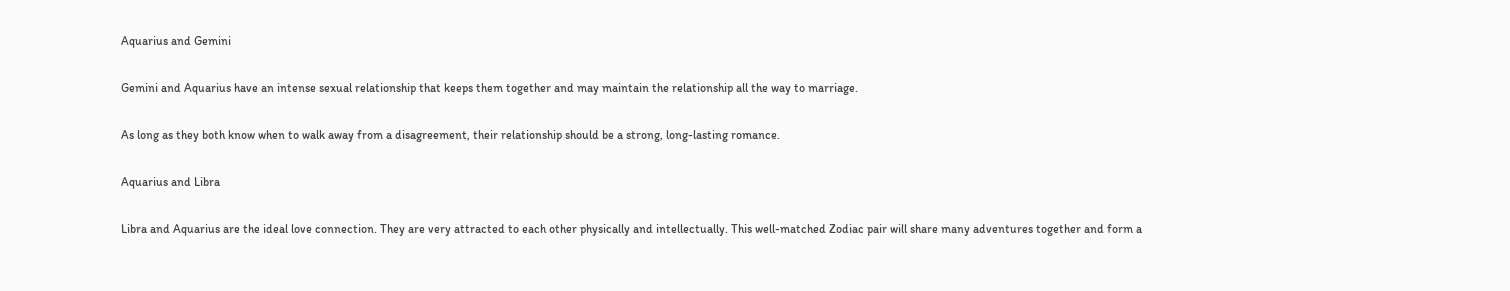Aquarius and Gemini

Gemini and Aquarius have an intense sexual relationship that keeps them together and may maintain the relationship all the way to marriage.

As long as they both know when to walk away from a disagreement, their relationship should be a strong, long-lasting romance.

Aquarius and Libra

Libra and Aquarius are the ideal love connection. They are very attracted to each other physically and intellectually. This well-matched Zodiac pair will share many adventures together and form a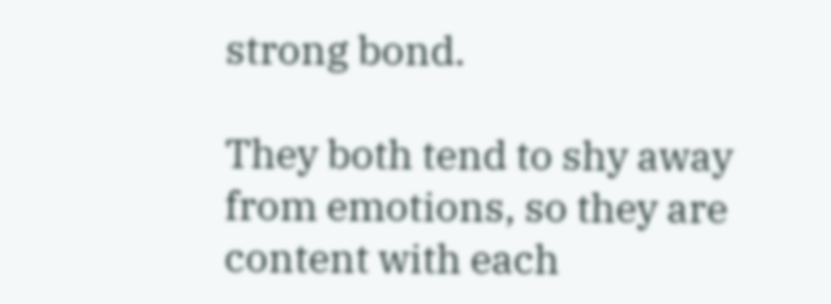strong bond.

They both tend to shy away from emotions, so they are content with each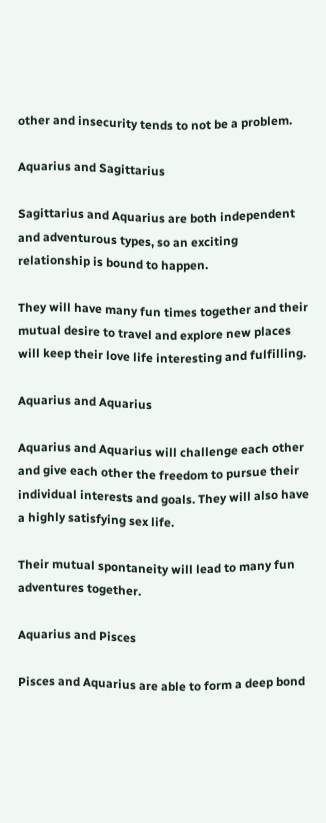other and insecurity tends to not be a problem.

Aquarius and Sagittarius

Sagittarius and Aquarius are both independent and adventurous types, so an exciting relationship is bound to happen.

They will have many fun times together and their mutual desire to travel and explore new places will keep their love life interesting and fulfilling.

Aquarius and Aquarius

Aquarius and Aquarius will challenge each other and give each other the freedom to pursue their individual interests and goals. They will also have a highly satisfying sex life.

Their mutual spontaneity will lead to many fun adventures together.

Aquarius and Pisces

Pisces and Aquarius are able to form a deep bond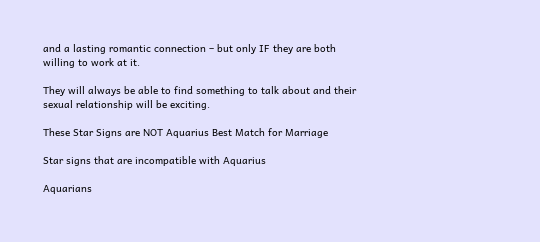and a lasting romantic connection – but only IF they are both willing to work at it.

They will always be able to find something to talk about and their sexual relationship will be exciting.

These Star Signs are NOT Aquarius Best Match for Marriage

Star signs that are incompatible with Aquarius

Aquarians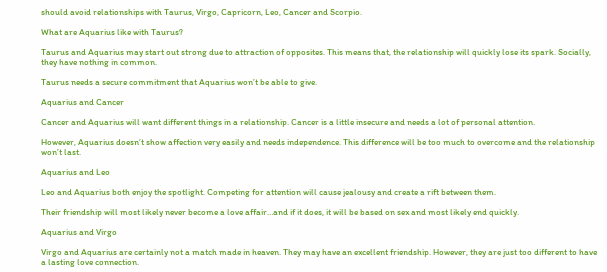should avoid relationships with Taurus, Virgo, Capricorn, Leo, Cancer and Scorpio.

What are Aquarius like with Taurus?

Taurus and Aquarius may start out strong due to attraction of opposites. This means that, the relationship will quickly lose its spark. Socially, they have nothing in common.

Taurus needs a secure commitment that Aquarius won’t be able to give.

Aquarius and Cancer

Cancer and Aquarius will want different things in a relationship. Cancer is a little insecure and needs a lot of personal attention.

However, Aquarius doesn’t show affection very easily and needs independence. This difference will be too much to overcome and the relationship won’t last.

Aquarius and Leo

Leo and Aquarius both enjoy the spotlight. Competing for attention will cause jealousy and create a rift between them.

Their friendship will most likely never become a love affair…and if it does, it will be based on sex and most likely end quickly.

Aquarius and Virgo

Virgo and Aquarius are certainly not a match made in heaven. They may have an excellent friendship. However, they are just too different to have a lasting love connection.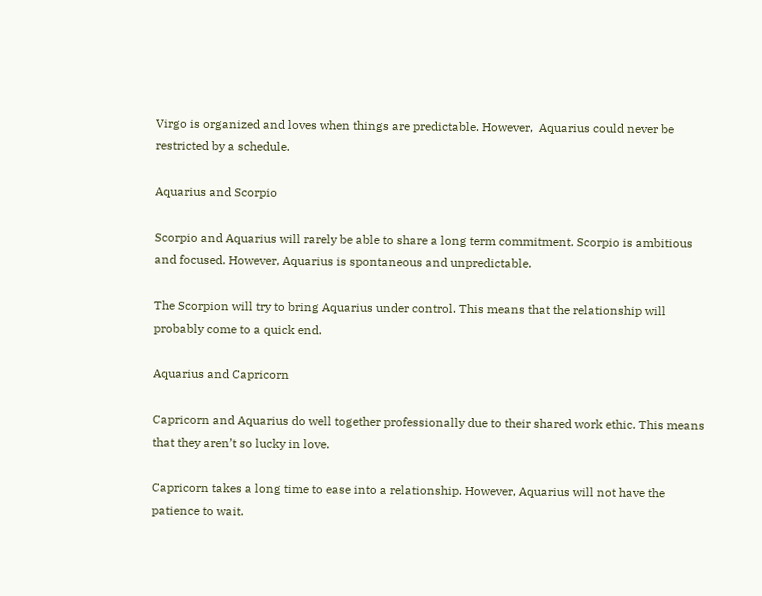Virgo is organized and loves when things are predictable. However,  Aquarius could never be restricted by a schedule.

Aquarius and Scorpio

Scorpio and Aquarius will rarely be able to share a long term commitment. Scorpio is ambitious and focused. However, Aquarius is spontaneous and unpredictable.

The Scorpion will try to bring Aquarius under control. This means that the relationship will probably come to a quick end.

Aquarius and Capricorn

Capricorn and Aquarius do well together professionally due to their shared work ethic. This means that they aren’t so lucky in love.

Capricorn takes a long time to ease into a relationship. However, Aquarius will not have the patience to wait.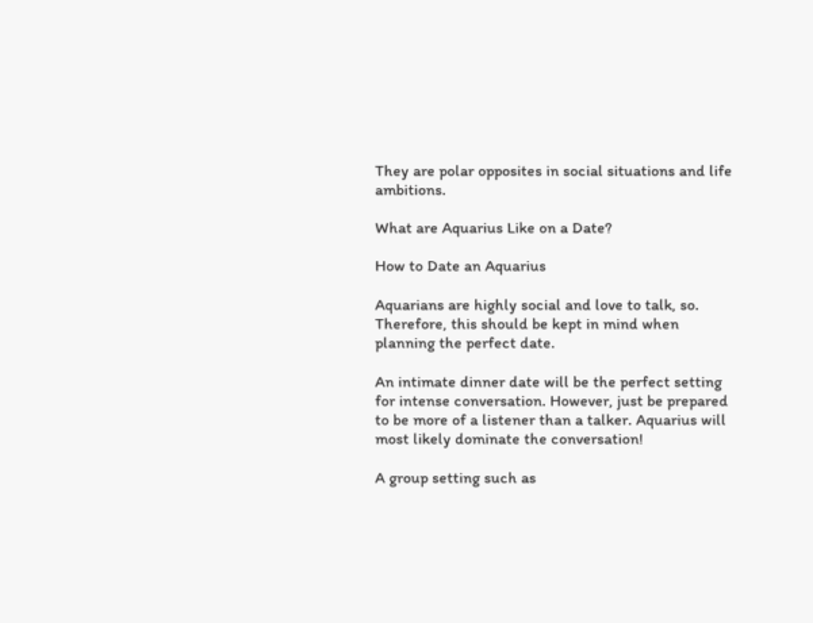They are polar opposites in social situations and life ambitions.

What are Aquarius Like on a Date?

How to Date an Aquarius

Aquarians are highly social and love to talk, so. Therefore, this should be kept in mind when planning the perfect date.

An intimate dinner date will be the perfect setting for intense conversation. However, just be prepared to be more of a listener than a talker. Aquarius will most likely dominate the conversation!

A group setting such as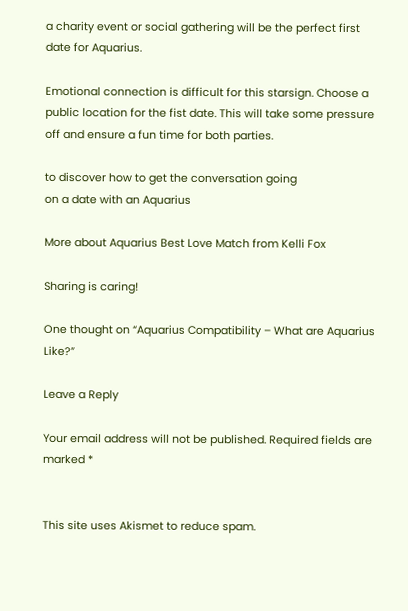a charity event or social gathering will be the perfect first date for Aquarius.

Emotional connection is difficult for this starsign. Choose a public location for the fist date. This will take some pressure off and ensure a fun time for both parties.

to discover how to get the conversation going
on a date with an Aquarius

More about Aquarius Best Love Match from Kelli Fox

Sharing is caring!

One thought on “Aquarius Compatibility – What are Aquarius Like?”

Leave a Reply

Your email address will not be published. Required fields are marked *


This site uses Akismet to reduce spam.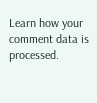Learn how your comment data is processed.